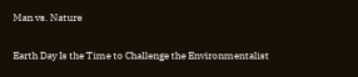Man vs. Nature

Earth Day Is the Time to Challenge the Environmentalist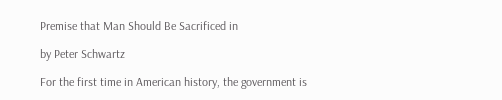Premise that Man Should Be Sacrificed in

by Peter Schwartz

For the first time in American history, the government is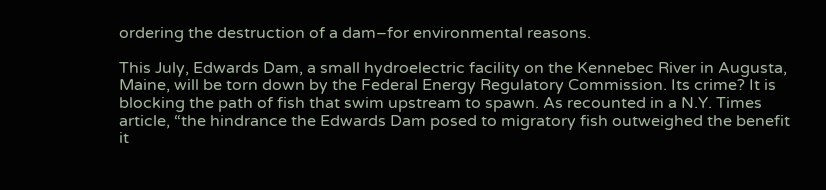ordering the destruction of a dam–for environmental reasons.

This July, Edwards Dam, a small hydroelectric facility on the Kennebec River in Augusta, Maine, will be torn down by the Federal Energy Regulatory Commission. Its crime? It is blocking the path of fish that swim upstream to spawn. As recounted in a N.Y. Times article, “the hindrance the Edwards Dam posed to migratory fish outweighed the benefit it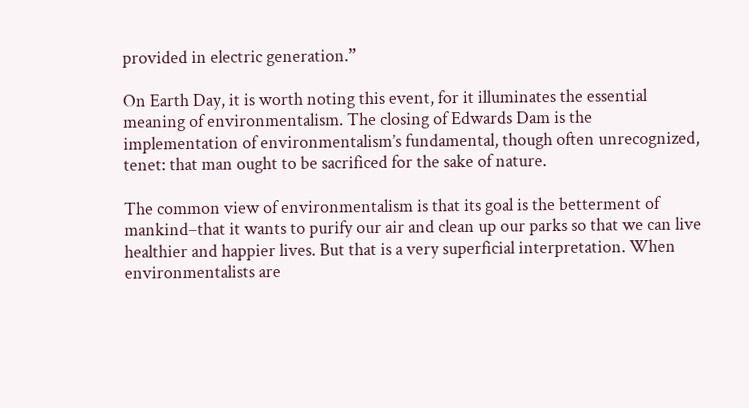provided in electric generation.”

On Earth Day, it is worth noting this event, for it illuminates the essential meaning of environmentalism. The closing of Edwards Dam is the implementation of environmentalism’s fundamental, though often unrecognized, tenet: that man ought to be sacrificed for the sake of nature.

The common view of environmentalism is that its goal is the betterment of mankind–that it wants to purify our air and clean up our parks so that we can live healthier and happier lives. But that is a very superficial interpretation. When environmentalists are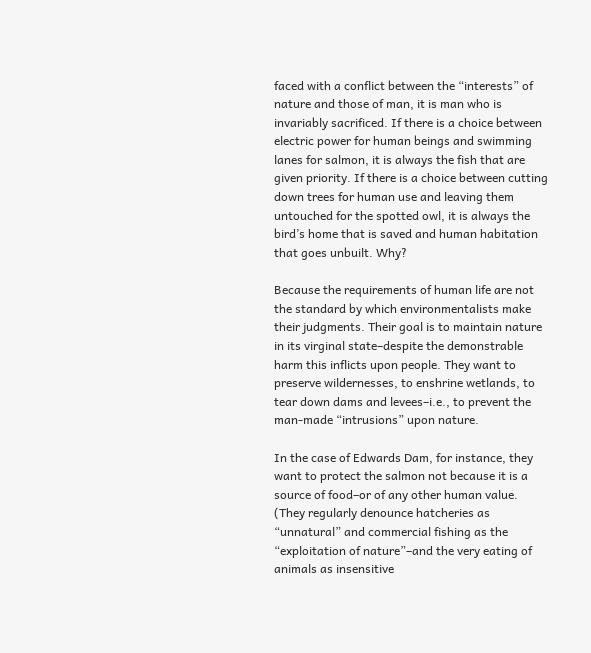faced with a conflict between the “interests” of nature and those of man, it is man who is invariably sacrificed. If there is a choice between electric power for human beings and swimming lanes for salmon, it is always the fish that are given priority. If there is a choice between cutting down trees for human use and leaving them untouched for the spotted owl, it is always the bird’s home that is saved and human habitation that goes unbuilt. Why?

Because the requirements of human life are not the standard by which environmentalists make their judgments. Their goal is to maintain nature in its virginal state–despite the demonstrable harm this inflicts upon people. They want to preserve wildernesses, to enshrine wetlands, to tear down dams and levees–i.e., to prevent the man-made “intrusions” upon nature.

In the case of Edwards Dam, for instance, they want to protect the salmon not because it is a source of food–or of any other human value. (They regularly denounce hatcheries as “unnatural” and commercial fishing as the “exploitation of nature”–and the very eating of animals as insensitive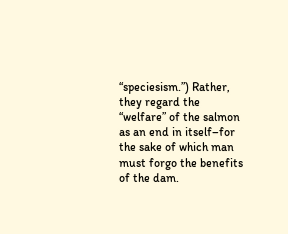“speciesism.”) Rather, they regard the “welfare” of the salmon as an end in itself–for the sake of which man must forgo the benefits of the dam.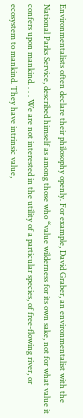Environmentalists often declare their philosophy openly. For example, David Graber, an environmentalist with the National Parks Service, described himself as among those who “value wilderness for its own sake, not for what value it confers upon mankind. . . . We are not interested in the utility of a particular species, of free-flowing river, or ecosystem to mankind. They have intrinsic value,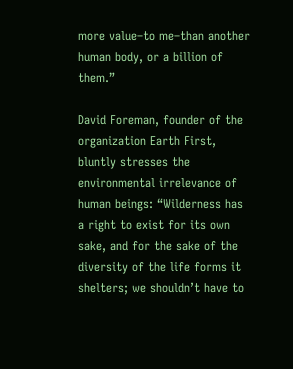more value–to me–than another human body, or a billion of them.”

David Foreman, founder of the organization Earth First, bluntly stresses the environmental irrelevance of human beings: “Wilderness has a right to exist for its own sake, and for the sake of the diversity of the life forms it shelters; we shouldn’t have to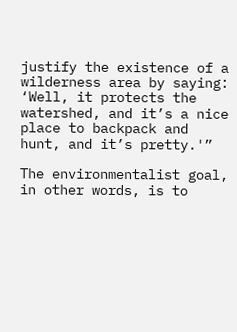justify the existence of a wilderness area by saying: ‘Well, it protects the watershed, and it’s a nice place to backpack and hunt, and it’s pretty.'”

The environmentalist goal, in other words, is to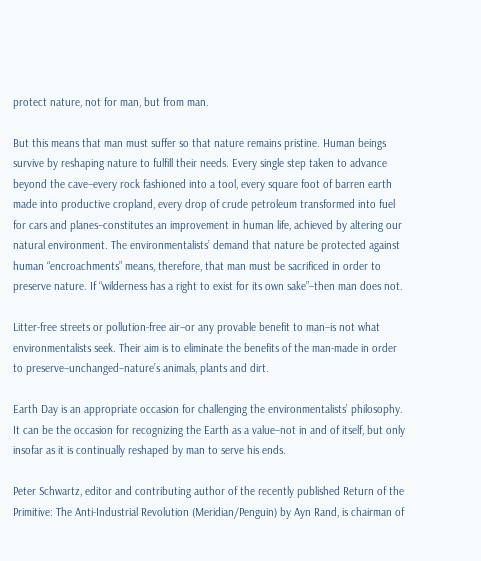protect nature, not for man, but from man.

But this means that man must suffer so that nature remains pristine. Human beings survive by reshaping nature to fulfill their needs. Every single step taken to advance beyond the cave–every rock fashioned into a tool, every square foot of barren earth made into productive cropland, every drop of crude petroleum transformed into fuel for cars and planes–constitutes an improvement in human life, achieved by altering our natural environment. The environmentalists’ demand that nature be protected against human “encroachments” means, therefore, that man must be sacrificed in order to preserve nature. If “wilderness has a right to exist for its own sake”–then man does not.

Litter-free streets or pollution-free air–or any provable benefit to man–is not what environmentalists seek. Their aim is to eliminate the benefits of the man-made in order to preserve–unchanged–nature’s animals, plants and dirt.

Earth Day is an appropriate occasion for challenging the environmentalists’ philosophy. It can be the occasion for recognizing the Earth as a value–not in and of itself, but only insofar as it is continually reshaped by man to serve his ends.

Peter Schwartz, editor and contributing author of the recently published Return of the Primitive: The Anti-Industrial Revolution (Meridian/Penguin) by Ayn Rand, is chairman of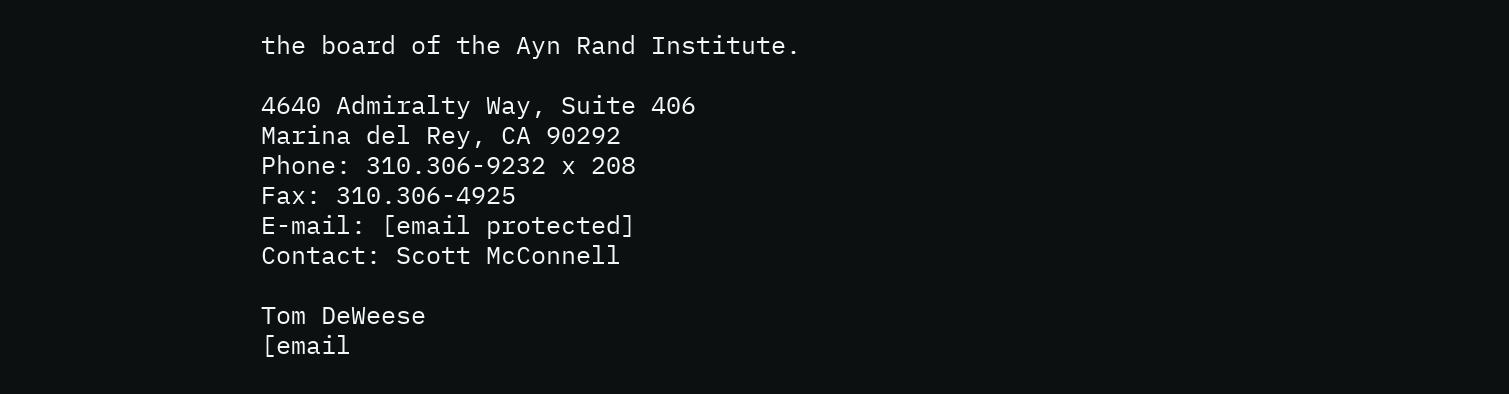the board of the Ayn Rand Institute.

4640 Admiralty Way, Suite 406
Marina del Rey, CA 90292
Phone: 310.306-9232 x 208
Fax: 310.306-4925
E-mail: [email protected]
Contact: Scott McConnell

Tom DeWeese
[email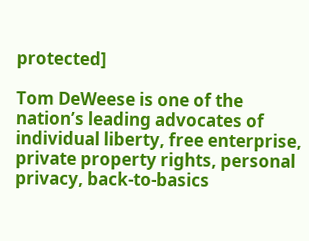protected]

Tom DeWeese is one of the nation’s leading advocates of individual liberty, free enterprise, private property rights, personal privacy, back-to-basics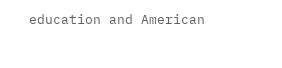education and American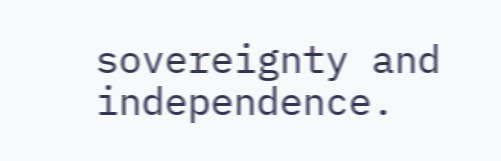sovereignty and independence.